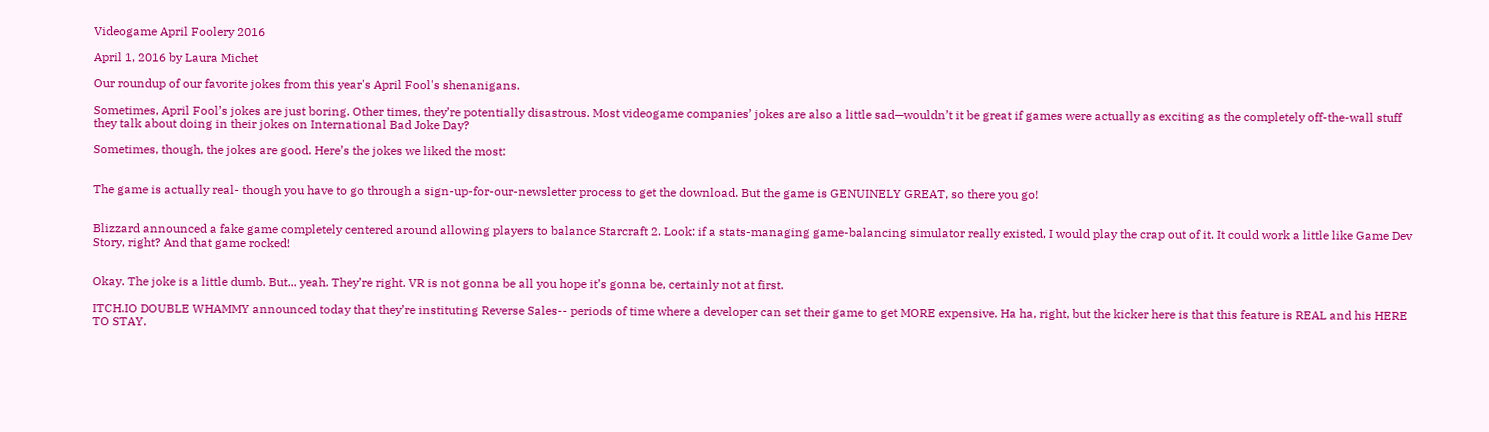Videogame April Foolery 2016

April 1, 2016 by Laura Michet

Our roundup of our favorite jokes from this year's April Fool's shenanigans.

Sometimes, April Fool’s jokes are just boring. Other times, they’re potentially disastrous. Most videogame companies’ jokes are also a little sad—wouldn’t it be great if games were actually as exciting as the completely off-the-wall stuff they talk about doing in their jokes on International Bad Joke Day?

Sometimes, though, the jokes are good. Here’s the jokes we liked the most:


The game is actually real- though you have to go through a sign-up-for-our-newsletter process to get the download. But the game is GENUINELY GREAT, so there you go!


Blizzard announced a fake game completely centered around allowing players to balance Starcraft 2. Look: if a stats-managing game-balancing simulator really existed, I would play the crap out of it. It could work a little like Game Dev Story, right? And that game rocked!


Okay. The joke is a little dumb. But... yeah. They’re right. VR is not gonna be all you hope it’s gonna be, certainly not at first.

ITCH.IO DOUBLE WHAMMY announced today that they’re instituting Reverse Sales-- periods of time where a developer can set their game to get MORE expensive. Ha ha, right, but the kicker here is that this feature is REAL and his HERE TO STAY.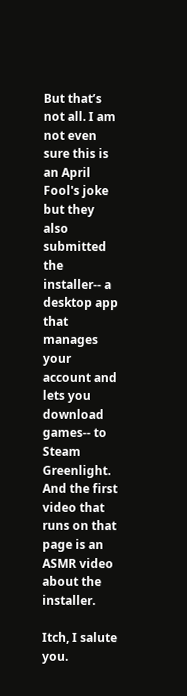But that’s not all. I am not even sure this is an April Fool's joke but they also submitted the installer-- a desktop app that manages your account and lets you download games-- to Steam Greenlight. And the first video that runs on that page is an ASMR video about the installer.

Itch, I salute you.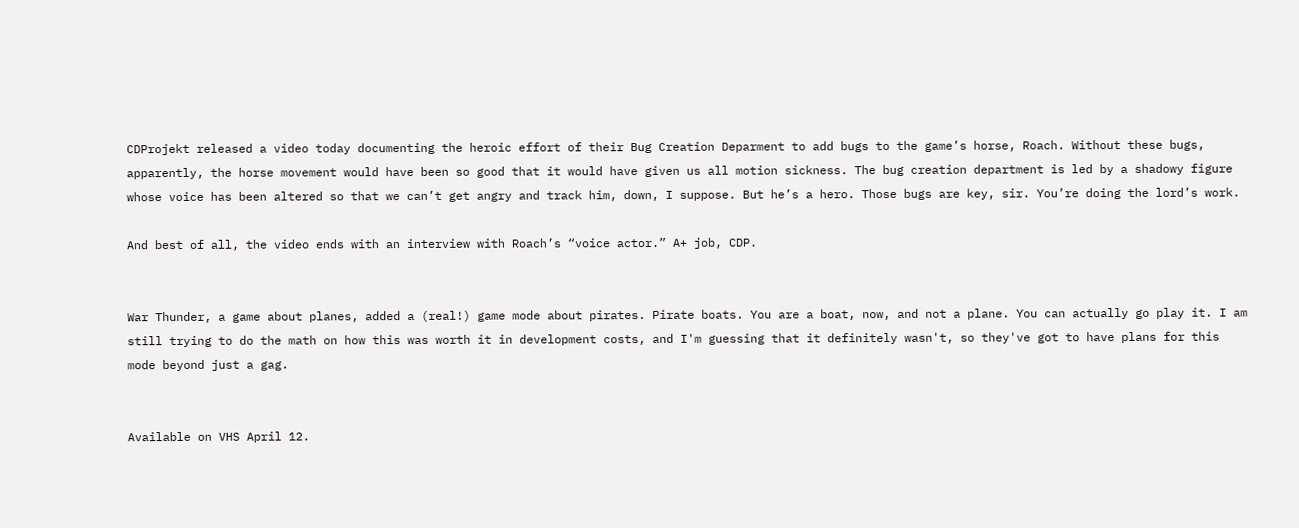CDProjekt released a video today documenting the heroic effort of their Bug Creation Deparment to add bugs to the game’s horse, Roach. Without these bugs, apparently, the horse movement would have been so good that it would have given us all motion sickness. The bug creation department is led by a shadowy figure whose voice has been altered so that we can’t get angry and track him, down, I suppose. But he’s a hero. Those bugs are key, sir. You’re doing the lord’s work.

And best of all, the video ends with an interview with Roach’s “voice actor.” A+ job, CDP.


War Thunder, a game about planes, added a (real!) game mode about pirates. Pirate boats. You are a boat, now, and not a plane. You can actually go play it. I am still trying to do the math on how this was worth it in development costs, and I'm guessing that it definitely wasn't, so they've got to have plans for this mode beyond just a gag.


Available on VHS April 12.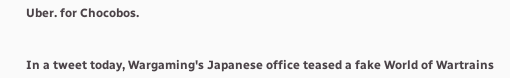Uber. for Chocobos.


In a tweet today, Wargaming's Japanese office teased a fake World of Wartrains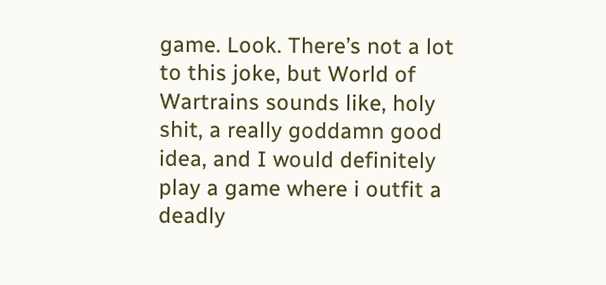game. Look. There’s not a lot to this joke, but World of Wartrains sounds like, holy shit, a really goddamn good idea, and I would definitely play a game where i outfit a deadly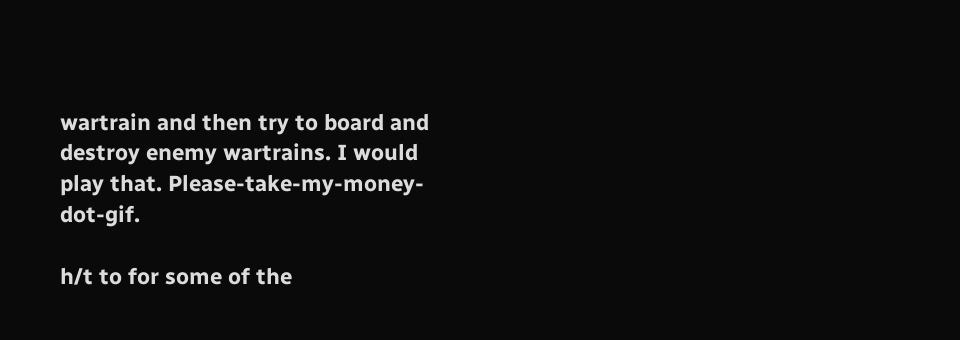wartrain and then try to board and destroy enemy wartrains. I would play that. Please-take-my-money-dot-gif.

h/t to for some of the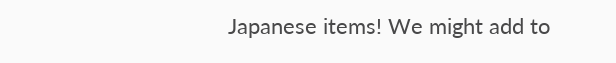Japanese items! We might add to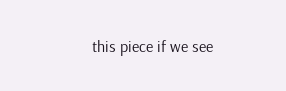this piece if we see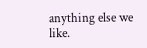anything else we like.